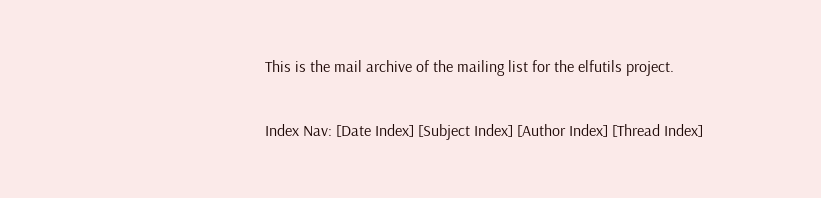This is the mail archive of the mailing list for the elfutils project.

Index Nav: [Date Index] [Subject Index] [Author Index] [Thread Index]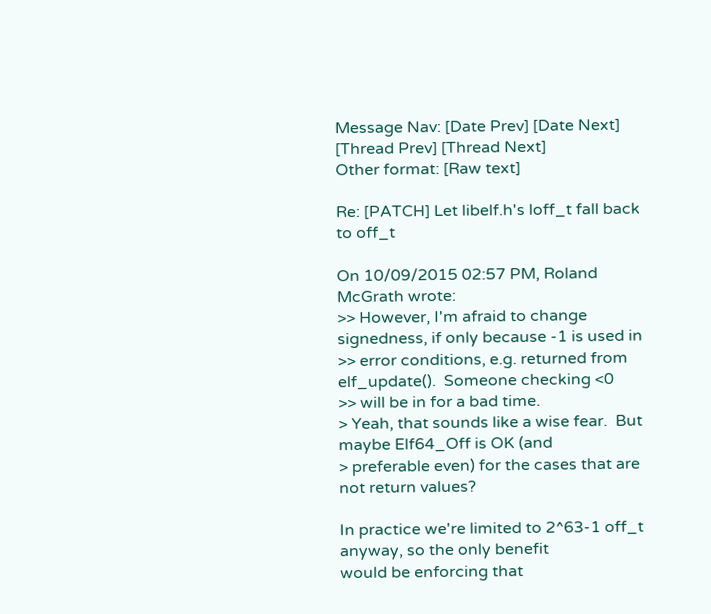Message Nav: [Date Prev] [Date Next] [Thread Prev] [Thread Next]
Other format: [Raw text]

Re: [PATCH] Let libelf.h's loff_t fall back to off_t

On 10/09/2015 02:57 PM, Roland McGrath wrote:
>> However, I'm afraid to change signedness, if only because -1 is used in
>> error conditions, e.g. returned from elf_update().  Someone checking <0
>> will be in for a bad time.
> Yeah, that sounds like a wise fear.  But maybe Elf64_Off is OK (and
> preferable even) for the cases that are not return values?

In practice we're limited to 2^63-1 off_t anyway, so the only benefit
would be enforcing that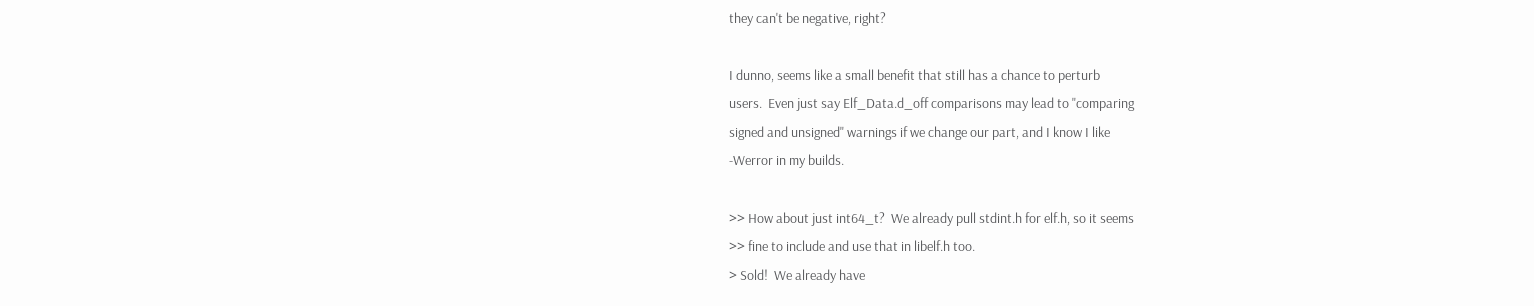they can't be negative, right?

I dunno, seems like a small benefit that still has a chance to perturb
users.  Even just say Elf_Data.d_off comparisons may lead to "comparing
signed and unsigned" warnings if we change our part, and I know I like
-Werror in my builds.

>> How about just int64_t?  We already pull stdint.h for elf.h, so it seems
>> fine to include and use that in libelf.h too.
> Sold!  We already have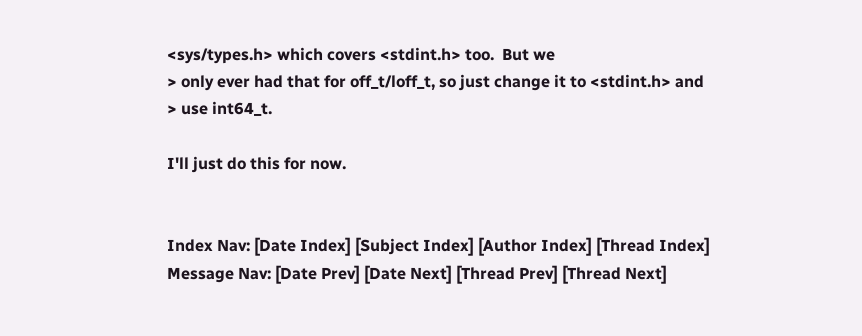<sys/types.h> which covers <stdint.h> too.  But we
> only ever had that for off_t/loff_t, so just change it to <stdint.h> and
> use int64_t.

I'll just do this for now.


Index Nav: [Date Index] [Subject Index] [Author Index] [Thread Index]
Message Nav: [Date Prev] [Date Next] [Thread Prev] [Thread Next]